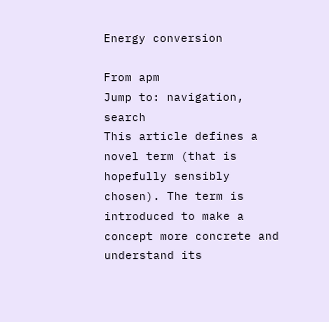Energy conversion

From apm
Jump to: navigation, search
This article defines a novel term (that is hopefully sensibly chosen). The term is introduced to make a concept more concrete and understand its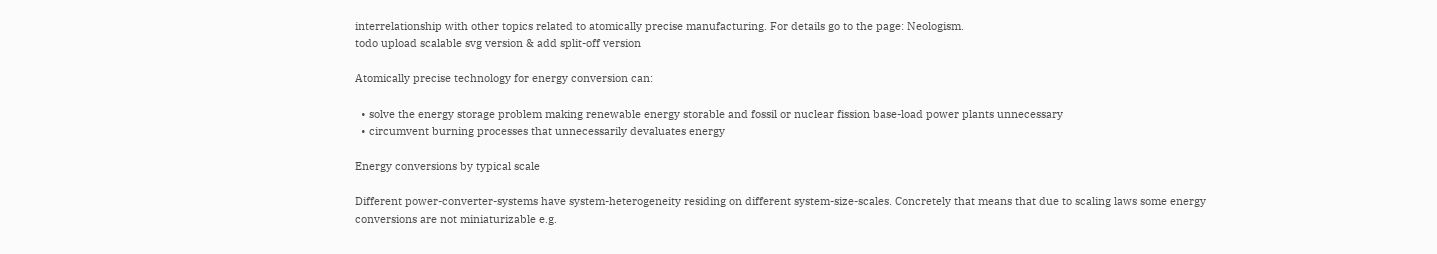interrelationship with other topics related to atomically precise manufacturing. For details go to the page: Neologism.
todo upload scalable svg version & add split-off version

Atomically precise technology for energy conversion can:

  • solve the energy storage problem making renewable energy storable and fossil or nuclear fission base-load power plants unnecessary
  • circumvent burning processes that unnecessarily devaluates energy

Energy conversions by typical scale

Different power-converter-systems have system-heterogeneity residing on different system-size-scales. Concretely that means that due to scaling laws some energy conversions are not miniaturizable e.g.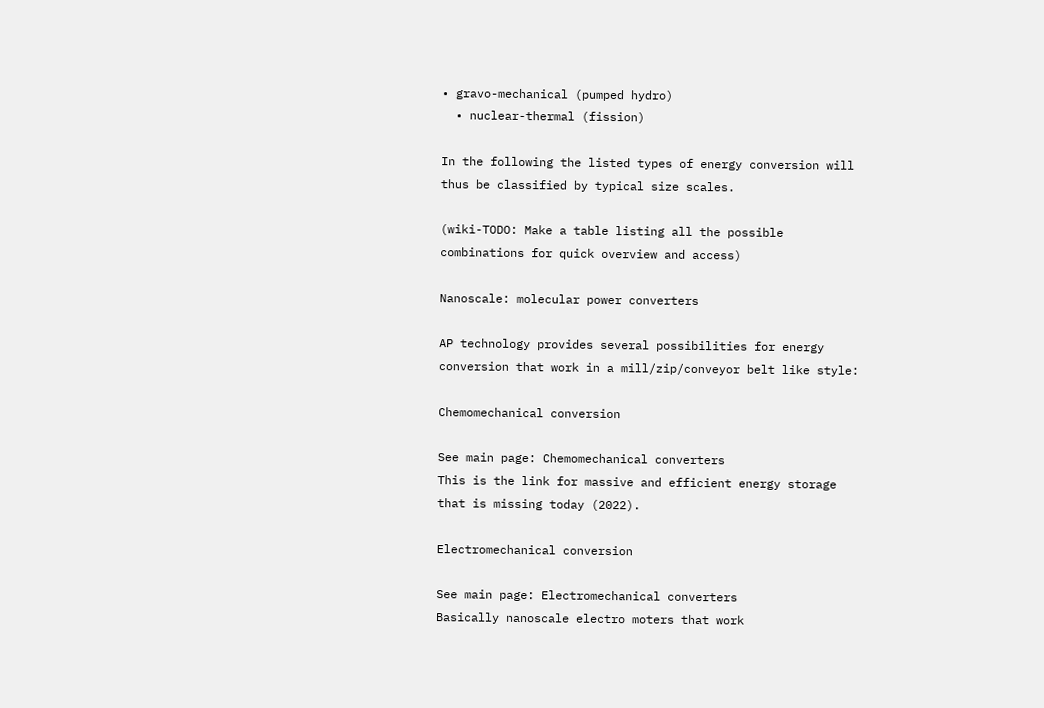• gravo-mechanical (pumped hydro)
  • nuclear-thermal (fission)

In the following the listed types of energy conversion will thus be classified by typical size scales.

(wiki-TODO: Make a table listing all the possible combinations for quick overview and access)

Nanoscale: molecular power converters

AP technology provides several possibilities for energy conversion that work in a mill/zip/conveyor belt like style:

Chemomechanical conversion

See main page: Chemomechanical converters
This is the link for massive and efficient energy storage that is missing today (2022).

Electromechanical conversion

See main page: Electromechanical converters
Basically nanoscale electro moters that work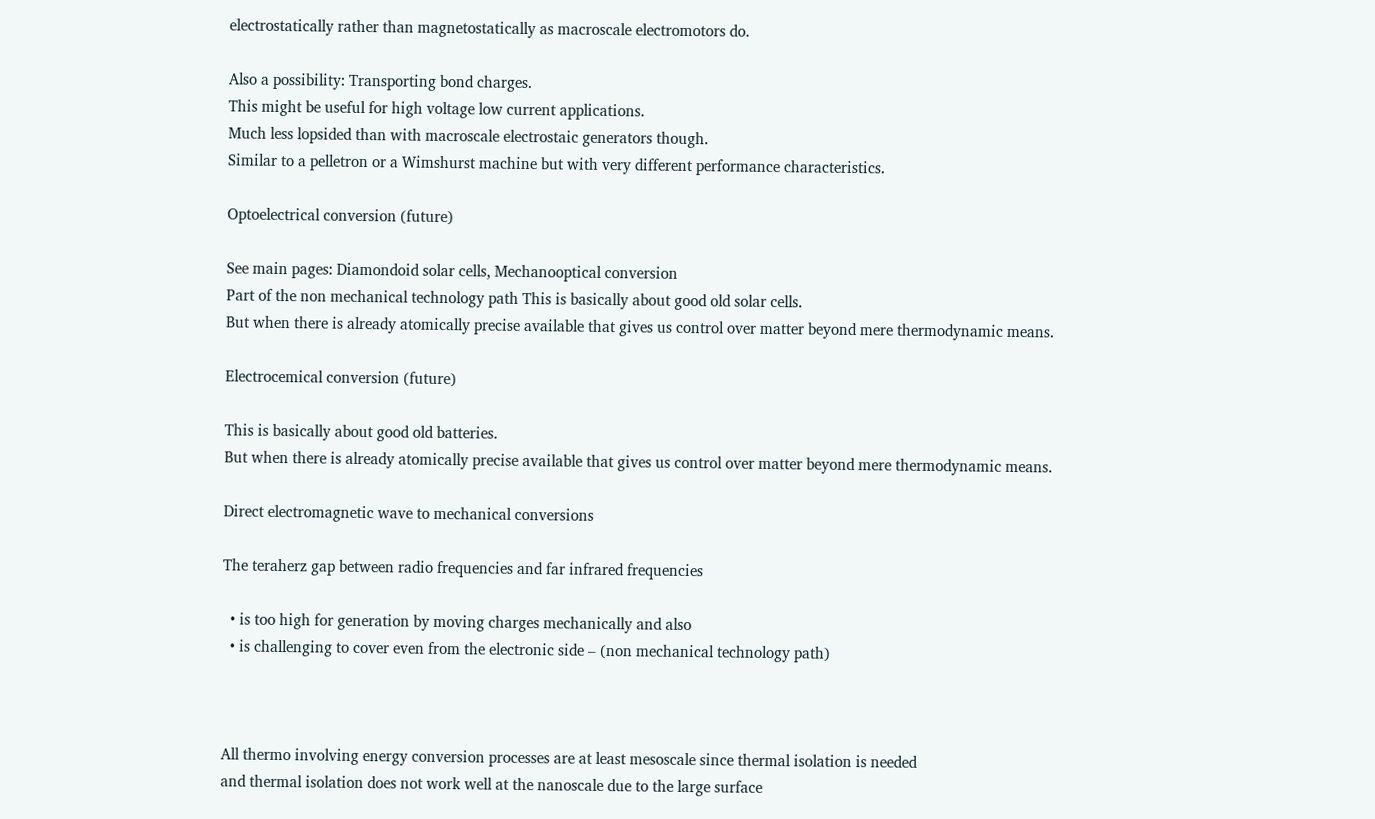electrostatically rather than magnetostatically as macroscale electromotors do.

Also a possibility: Transporting bond charges.
This might be useful for high voltage low current applications.
Much less lopsided than with macroscale electrostaic generators though.
Similar to a pelletron or a Wimshurst machine but with very different performance characteristics.

Optoelectrical conversion (future)

See main pages: Diamondoid solar cells, Mechanooptical conversion
Part of the non mechanical technology path This is basically about good old solar cells.
But when there is already atomically precise available that gives us control over matter beyond mere thermodynamic means.

Electrocemical conversion (future)

This is basically about good old batteries.
But when there is already atomically precise available that gives us control over matter beyond mere thermodynamic means.

Direct electromagnetic wave to mechanical conversions

The teraherz gap between radio frequencies and far infrared frequencies

  • is too high for generation by moving charges mechanically and also
  • is challenging to cover even from the electronic side – (non mechanical technology path)



All thermo involving energy conversion processes are at least mesoscale since thermal isolation is needed
and thermal isolation does not work well at the nanoscale due to the large surface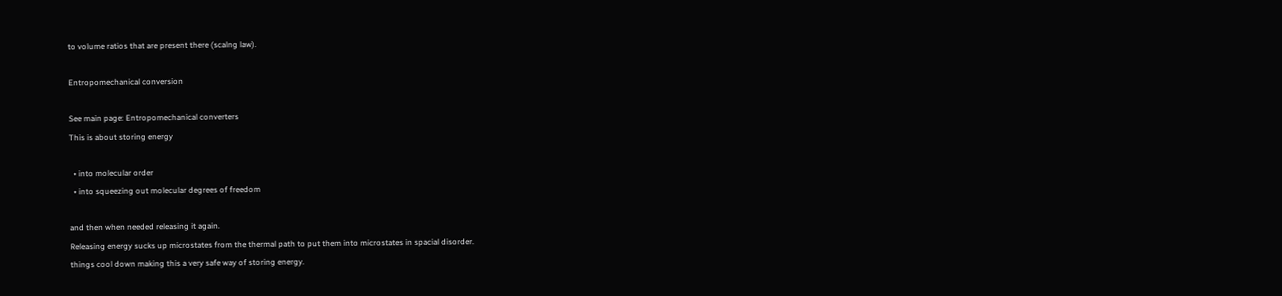to volume ratios that are present there (scalng law).

Entropomechanical conversion

See main page: Entropomechanical converters
This is about storing energy

  • into molecular order
  • into squeezing out molecular degrees of freedom

and then when needed releasing it again.
Releasing energy sucks up microstates from the thermal path to put them into microstates in spacial disorder.
things cool down making this a very safe way of storing energy.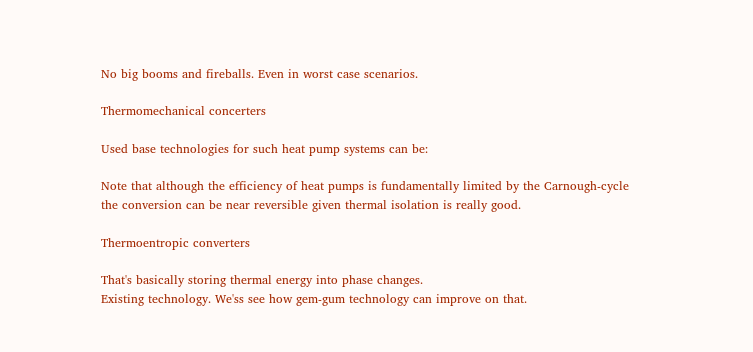No big booms and fireballs. Even in worst case scenarios.

Thermomechanical concerters

Used base technologies for such heat pump systems can be:

Note that although the efficiency of heat pumps is fundamentally limited by the Carnough-cycle
the conversion can be near reversible given thermal isolation is really good.

Thermoentropic converters

That's basically storing thermal energy into phase changes.
Existing technology. We'ss see how gem-gum technology can improve on that.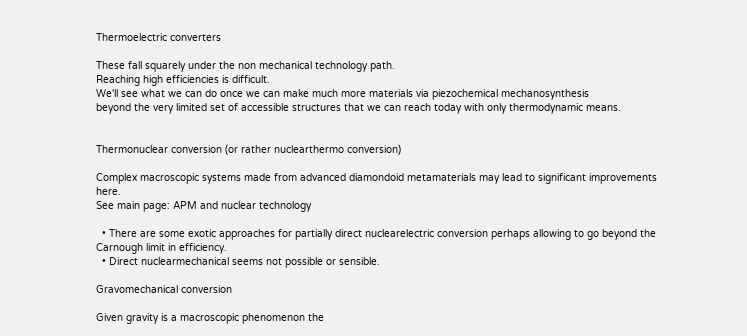Thermoelectric converters

These fall squarely under the non mechanical technology path.
Reaching high efficiencies is difficult.
We'll see what we can do once we can make much more materials via piezochemical mechanosynthesis
beyond the very limited set of accessible structures that we can reach today with only thermodynamic means.


Thermonuclear conversion (or rather nuclearthermo conversion)

Complex macroscopic systems made from advanced diamondoid metamaterials may lead to significant improvements here.
See main page: APM and nuclear technology

  • There are some exotic approaches for partially direct nuclearelectric conversion perhaps allowing to go beyond the Carnough limit in efficiency.
  • Direct nuclearmechanical seems not possible or sensible.

Gravomechanical conversion

Given gravity is a macroscopic phenomenon the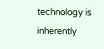technology is inherently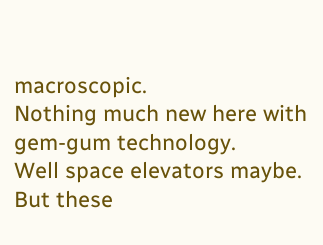macroscopic.
Nothing much new here with gem-gum technology.
Well space elevators maybe. But these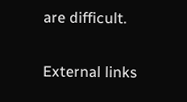are difficult.


External links